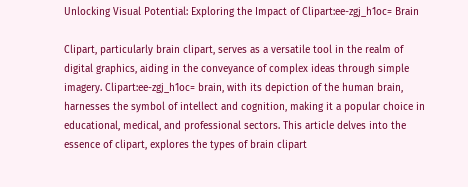Unlocking Visual Potential: Exploring the Impact of Clipart:ee-zgj_h1oc= Brain

Clipart, particularly brain clipart, serves as a versatile tool in the realm of digital graphics, aiding in the conveyance of complex ideas through simple imagery. Clipart:ee-zgj_h1oc= brain, with its depiction of the human brain, harnesses the symbol of intellect and cognition, making it a popular choice in educational, medical, and professional sectors. This article delves into the essence of clipart, explores the types of brain clipart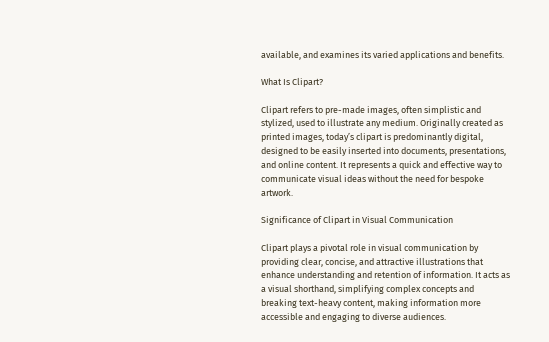available, and examines its varied applications and benefits.

What Is Clipart?

Clipart refers to pre-made images, often simplistic and stylized, used to illustrate any medium. Originally created as printed images, today’s clipart is predominantly digital, designed to be easily inserted into documents, presentations, and online content. It represents a quick and effective way to communicate visual ideas without the need for bespoke artwork.

Significance of Clipart in Visual Communication

Clipart plays a pivotal role in visual communication by providing clear, concise, and attractive illustrations that enhance understanding and retention of information. It acts as a visual shorthand, simplifying complex concepts and breaking text-heavy content, making information more accessible and engaging to diverse audiences.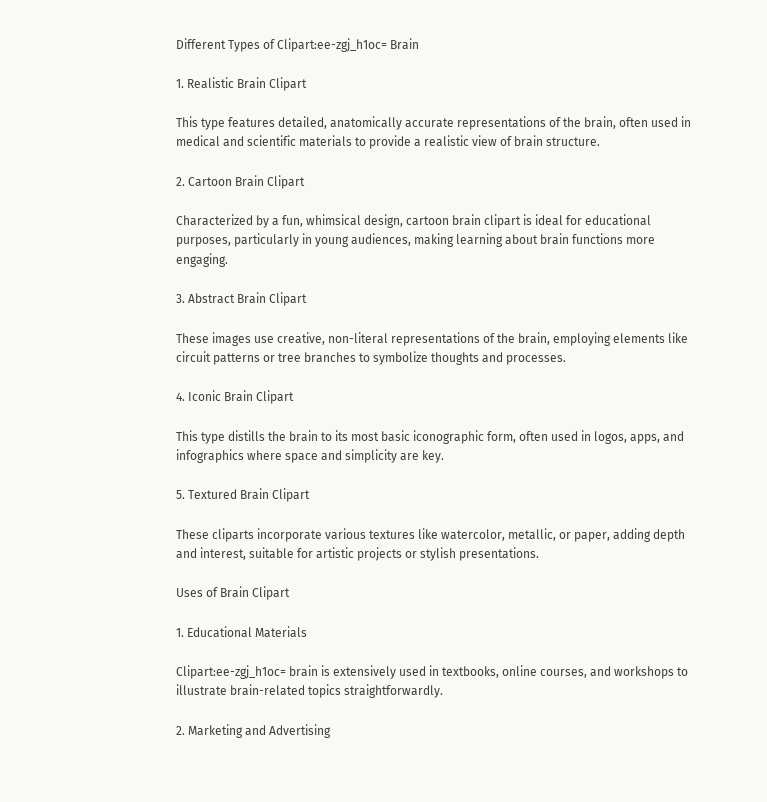Different Types of Clipart:ee-zgj_h1oc= Brain

1. Realistic Brain Clipart

This type features detailed, anatomically accurate representations of the brain, often used in medical and scientific materials to provide a realistic view of brain structure.

2. Cartoon Brain Clipart

Characterized by a fun, whimsical design, cartoon brain clipart is ideal for educational purposes, particularly in young audiences, making learning about brain functions more engaging.

3. Abstract Brain Clipart

These images use creative, non-literal representations of the brain, employing elements like circuit patterns or tree branches to symbolize thoughts and processes.

4. Iconic Brain Clipart

This type distills the brain to its most basic iconographic form, often used in logos, apps, and infographics where space and simplicity are key.

5. Textured Brain Clipart

These cliparts incorporate various textures like watercolor, metallic, or paper, adding depth and interest, suitable for artistic projects or stylish presentations.

Uses of Brain Clipart

1. Educational Materials

Clipart:ee-zgj_h1oc= brain is extensively used in textbooks, online courses, and workshops to illustrate brain-related topics straightforwardly.

2. Marketing and Advertising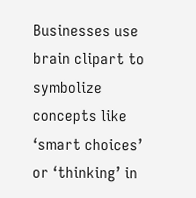Businesses use brain clipart to symbolize concepts like ‘smart choices’ or ‘thinking’ in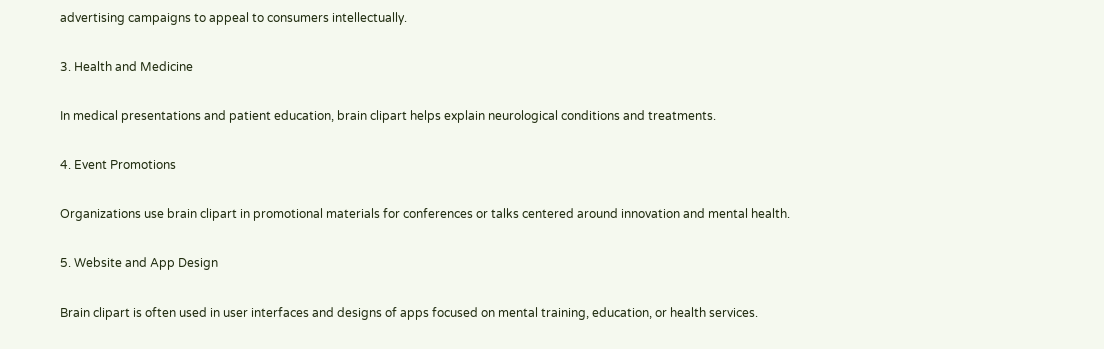advertising campaigns to appeal to consumers intellectually.

3. Health and Medicine

In medical presentations and patient education, brain clipart helps explain neurological conditions and treatments.

4. Event Promotions

Organizations use brain clipart in promotional materials for conferences or talks centered around innovation and mental health.

5. Website and App Design

Brain clipart is often used in user interfaces and designs of apps focused on mental training, education, or health services.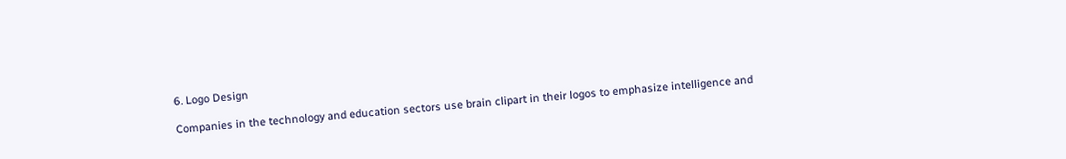6. Logo Design

Companies in the technology and education sectors use brain clipart in their logos to emphasize intelligence and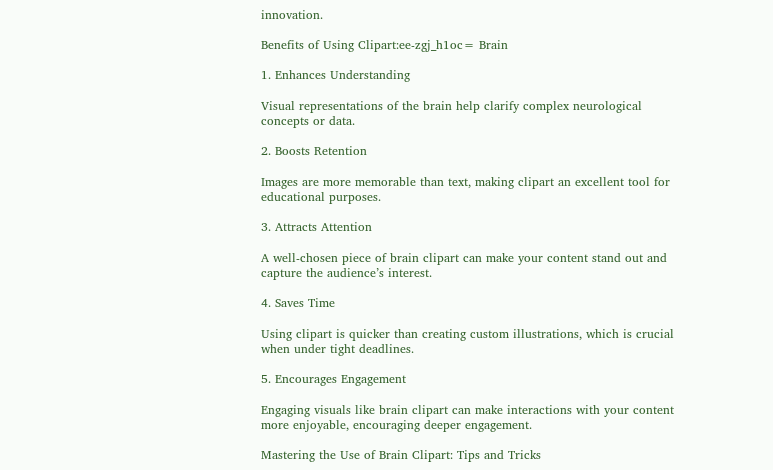innovation.

Benefits of Using Clipart:ee-zgj_h1oc= Brain

1. Enhances Understanding

Visual representations of the brain help clarify complex neurological concepts or data.

2. Boosts Retention

Images are more memorable than text, making clipart an excellent tool for educational purposes.

3. Attracts Attention

A well-chosen piece of brain clipart can make your content stand out and capture the audience’s interest.

4. Saves Time

Using clipart is quicker than creating custom illustrations, which is crucial when under tight deadlines.

5. Encourages Engagement

Engaging visuals like brain clipart can make interactions with your content more enjoyable, encouraging deeper engagement.

Mastering the Use of Brain Clipart: Tips and Tricks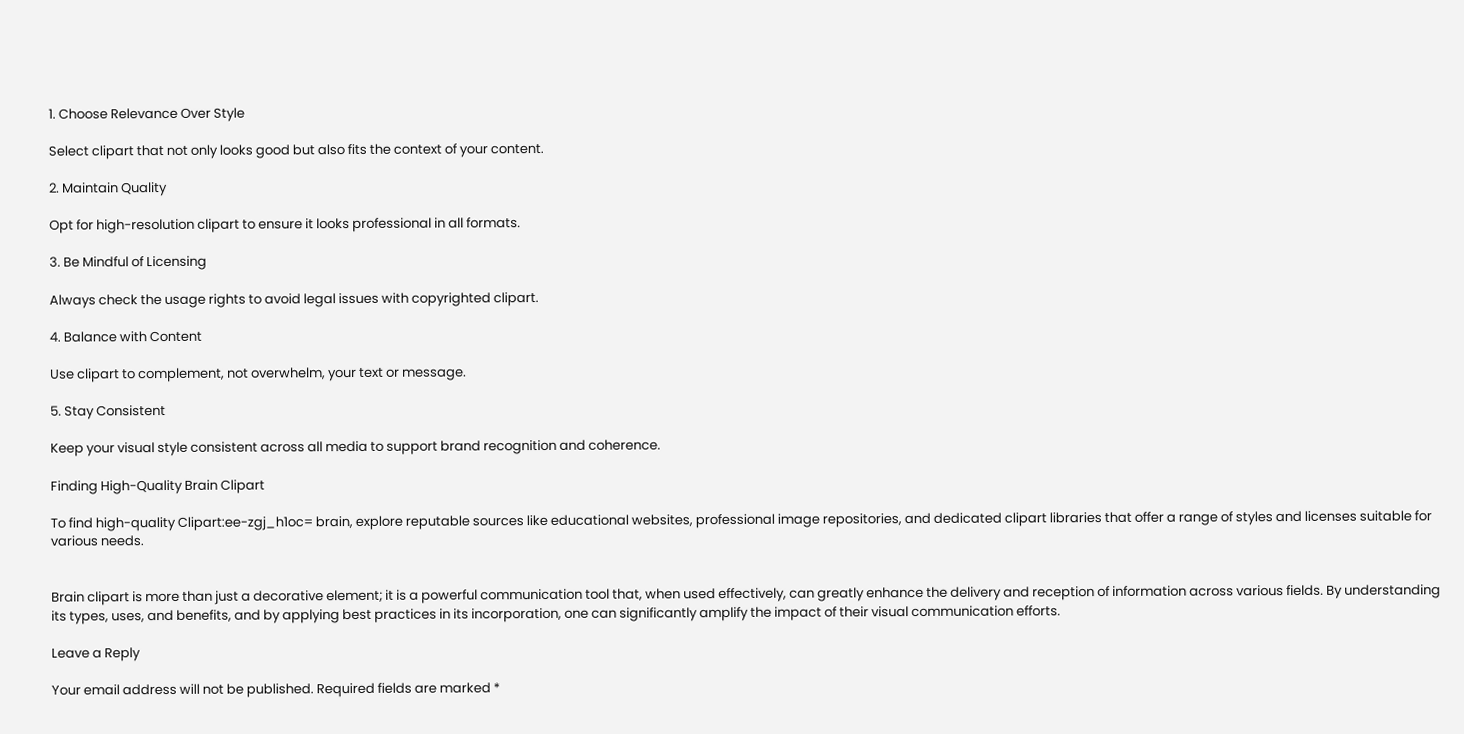1. Choose Relevance Over Style

Select clipart that not only looks good but also fits the context of your content.

2. Maintain Quality

Opt for high-resolution clipart to ensure it looks professional in all formats.

3. Be Mindful of Licensing

Always check the usage rights to avoid legal issues with copyrighted clipart.

4. Balance with Content

Use clipart to complement, not overwhelm, your text or message.

5. Stay Consistent

Keep your visual style consistent across all media to support brand recognition and coherence.

Finding High-Quality Brain Clipart

To find high-quality Clipart:ee-zgj_h1oc= brain, explore reputable sources like educational websites, professional image repositories, and dedicated clipart libraries that offer a range of styles and licenses suitable for various needs.


Brain clipart is more than just a decorative element; it is a powerful communication tool that, when used effectively, can greatly enhance the delivery and reception of information across various fields. By understanding its types, uses, and benefits, and by applying best practices in its incorporation, one can significantly amplify the impact of their visual communication efforts.

Leave a Reply

Your email address will not be published. Required fields are marked *